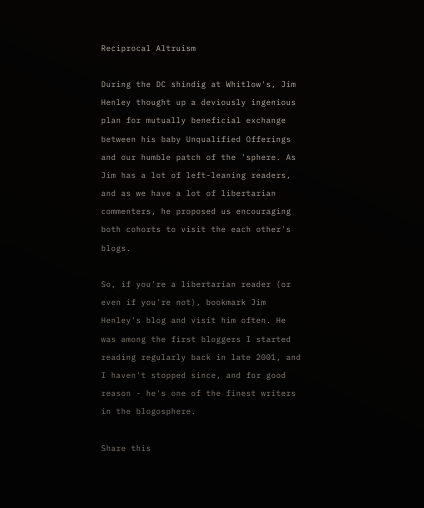Reciprocal Altruism

During the DC shindig at Whitlow's, Jim Henley thought up a deviously ingenious plan for mutually beneficial exchange between his baby Unqualified Offerings and our humble patch of the 'sphere. As Jim has a lot of left-leaning readers, and as we have a lot of libertarian commenters, he proposed us encouraging both cohorts to visit the each other's blogs.

So, if you're a libertarian reader (or even if you're not), bookmark Jim Henley's blog and visit him often. He was among the first bloggers I started reading regularly back in late 2001, and I haven't stopped since, and for good reason - he's one of the finest writers in the blogosphere.

Share this